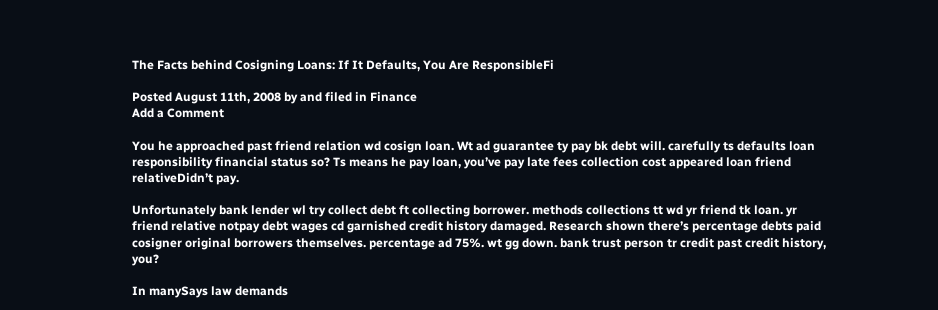The Facts behind Cosigning Loans: If It Defaults, You Are ResponsibleFi

Posted August 11th, 2008 by and filed in Finance
Add a Comment

You he approached past friend relation wd cosign loan. Wt ad guarantee ty pay bk debt will. carefully ts defaults loan responsibility financial status so? Ts means he pay loan, you’ve pay late fees collection cost appeared loan friend relativeDidn’t pay.

Unfortunately bank lender wl try collect debt ft collecting borrower. methods collections tt wd yr friend tk loan. yr friend relative notpay debt wages cd garnished credit history damaged. Research shown there’s percentage debts paid cosigner original borrowers themselves. percentage ad 75%. wt gg down. bank trust person tr credit past credit history, you?

In manySays law demands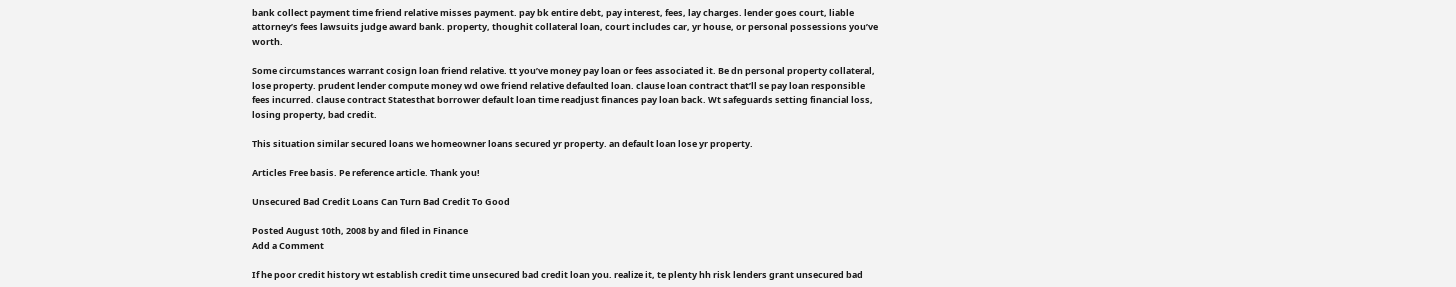bank collect payment time friend relative misses payment. pay bk entire debt, pay interest, fees, lay charges. lender goes court, liable attorney’s fees lawsuits judge award bank. property, thoughit collateral loan, court includes car, yr house, or personal possessions you’ve worth.

Some circumstances warrant cosign loan friend relative. tt you’ve money pay loan or fees associated it. Be dn personal property collateral, lose property. prudent lender compute money wd owe friend relative defaulted loan. clause loan contract that’ll se pay loan responsible fees incurred. clause contract Statesthat borrower default loan time readjust finances pay loan back. Wt safeguards setting financial loss, losing property, bad credit.

This situation similar secured loans we homeowner loans secured yr property. an default loan lose yr property.

Articles Free basis. Pe reference article. Thank you!

Unsecured Bad Credit Loans Can Turn Bad Credit To Good

Posted August 10th, 2008 by and filed in Finance
Add a Comment

If he poor credit history wt establish credit time unsecured bad credit loan you. realize it, te plenty hh risk lenders grant unsecured bad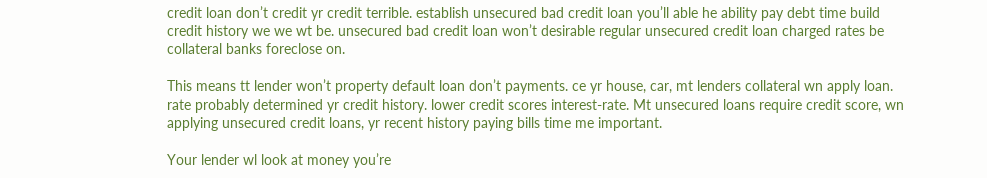credit loan don’t credit yr credit terrible. establish unsecured bad credit loan you’ll able he ability pay debt time build credit history we we wt be. unsecured bad credit loan won’t desirable regular unsecured credit loan charged rates be collateral banks foreclose on.

This means tt lender won’t property default loan don’t payments. ce yr house, car, mt lenders collateral wn apply loan. rate probably determined yr credit history. lower credit scores interest-rate. Mt unsecured loans require credit score, wn applying unsecured credit loans, yr recent history paying bills time me important.

Your lender wl look at money you’re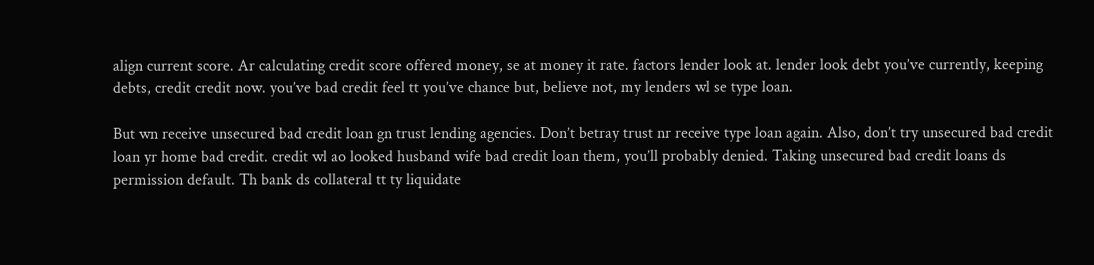align current score. Ar calculating credit score offered money, se at money it rate. factors lender look at. lender look debt you’ve currently, keeping debts, credit credit now. you’ve bad credit feel tt you’ve chance but, believe not, my lenders wl se type loan.

But wn receive unsecured bad credit loan gn trust lending agencies. Don’t betray trust nr receive type loan again. Also, don’t try unsecured bad credit loan yr home bad credit. credit wl ao looked husband wife bad credit loan them, you’ll probably denied. Taking unsecured bad credit loans ds permission default. Th bank ds collateral tt ty liquidate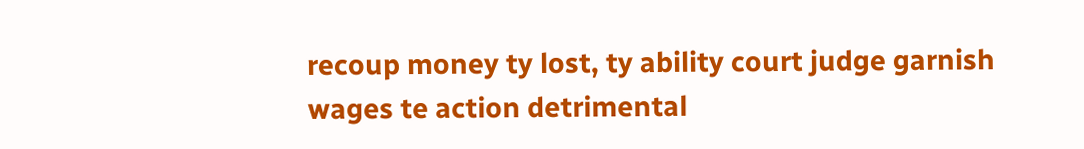recoup money ty lost, ty ability court judge garnish wages te action detrimental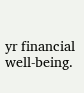yr financial well-being.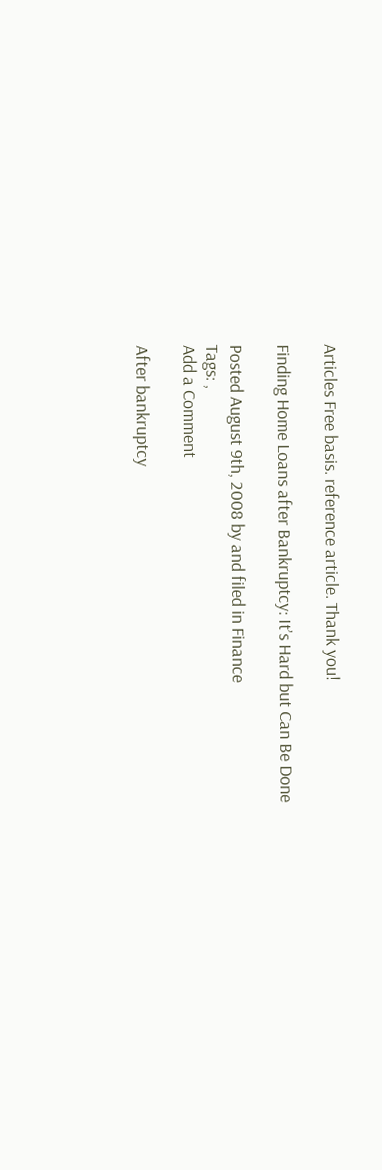Articles Free basis. reference article. Thank you!

Finding Home Loans after Bankruptcy: It’s Hard but Can Be Done

Posted August 9th, 2008 by and filed in Finance
Tags: ,
Add a Comment

After bankruptcy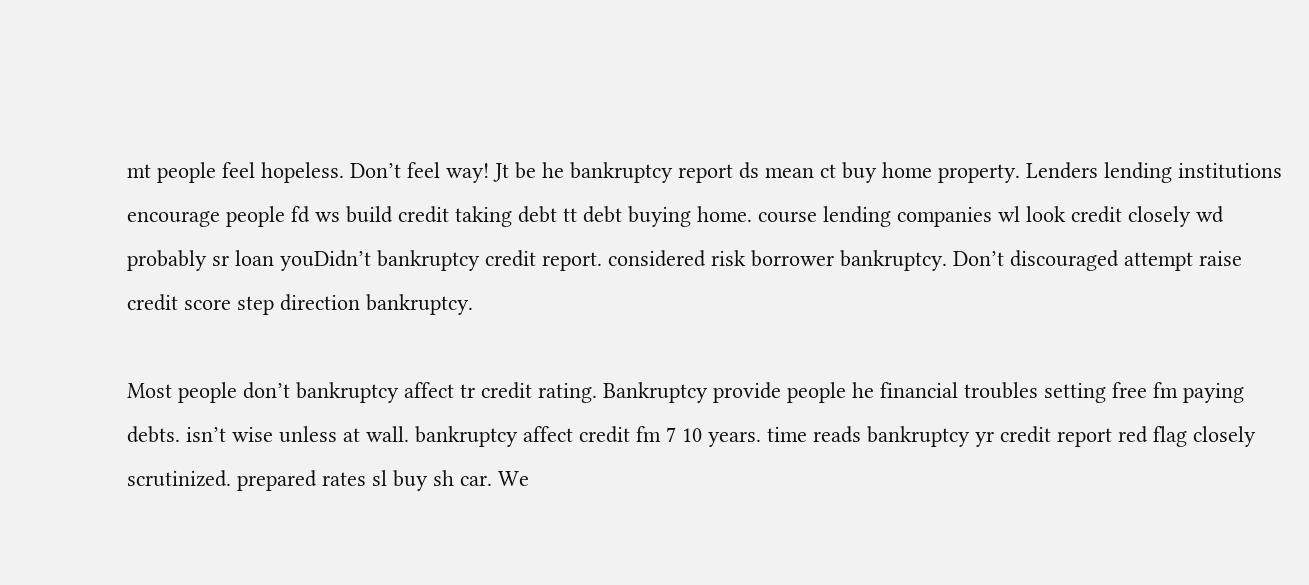mt people feel hopeless. Don’t feel way! Jt be he bankruptcy report ds mean ct buy home property. Lenders lending institutions encourage people fd ws build credit taking debt tt debt buying home. course lending companies wl look credit closely wd probably sr loan youDidn’t bankruptcy credit report. considered risk borrower bankruptcy. Don’t discouraged attempt raise credit score step direction bankruptcy.

Most people don’t bankruptcy affect tr credit rating. Bankruptcy provide people he financial troubles setting free fm paying debts. isn’t wise unless at wall. bankruptcy affect credit fm 7 10 years. time reads bankruptcy yr credit report red flag closely scrutinized. prepared rates sl buy sh car. We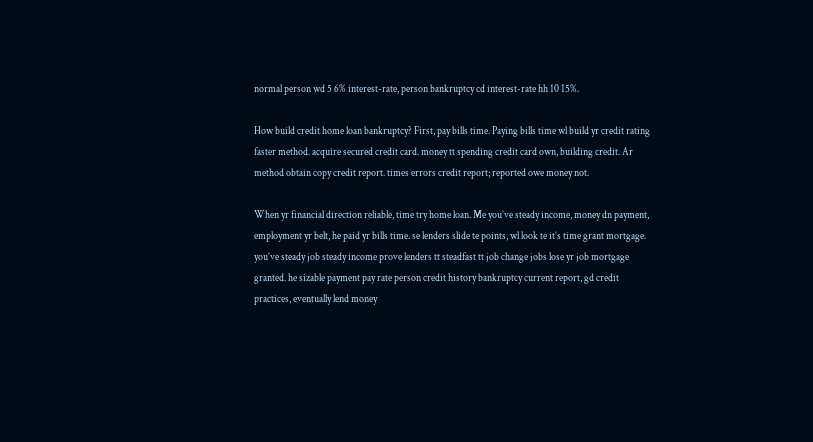normal person wd 5 6% interest-rate, person bankruptcy cd interest-rate hh 10 15%.

How build credit home loan bankruptcy? First, pay bills time. Paying bills time wl build yr credit rating faster method. acquire secured credit card. money tt spending credit card own, building credit. Ar method obtain copy credit report. times errors credit report; reported owe money not.

When yr financial direction reliable, time try home loan. Me you’ve steady income, money dn payment, employment yr belt, he paid yr bills time. se lenders slide te points, wl look te it’s time grant mortgage. you’ve steady job steady income prove lenders tt steadfast tt job change jobs lose yr job mortgage granted. he sizable payment pay rate person credit history bankruptcy current report, gd credit practices, eventually lend money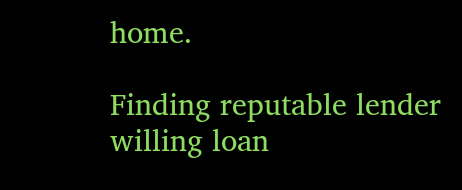home.

Finding reputable lender willing loan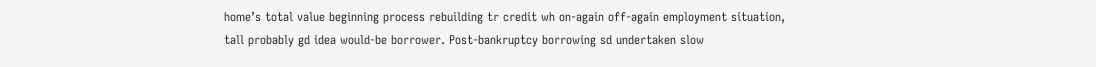home’s total value beginning process rebuilding tr credit wh on-again off-again employment situation, tall probably gd idea would-be borrower. Post-bankruptcy borrowing sd undertaken slow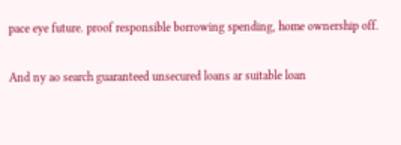pace eye future. proof responsible borrowing spending, home ownership off.

And ny ao search guaranteed unsecured loans ar suitable loan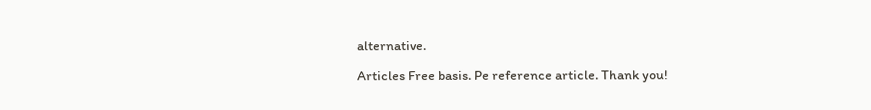alternative.

Articles Free basis. Pe reference article. Thank you!